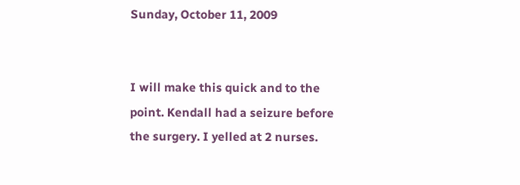Sunday, October 11, 2009


I will make this quick and to the point. Kendall had a seizure before the surgery. I yelled at 2 nurses.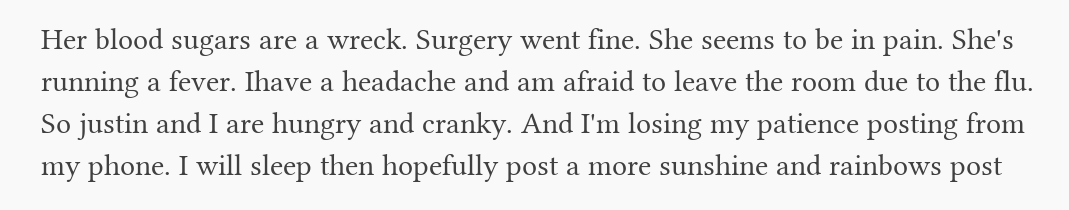Her blood sugars are a wreck. Surgery went fine. She seems to be in pain. She's running a fever. Ihave a headache and am afraid to leave the room due to the flu. So justin and I are hungry and cranky. And I'm losing my patience posting from my phone. I will sleep then hopefully post a more sunshine and rainbows post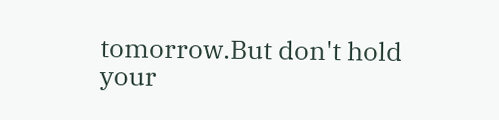tomorrow.But don't hold your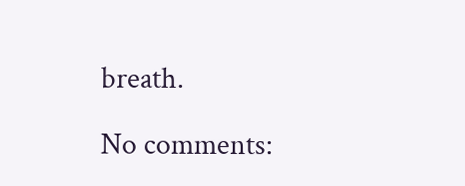breath.

No comments: